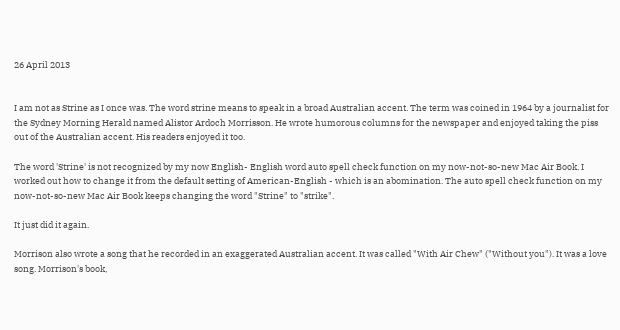26 April 2013


I am not as Strine as I once was. The word strine means to speak in a broad Australian accent. The term was coined in 1964 by a journalist for the Sydney Morning Herald named Alistor Ardoch Morrisson. He wrote humorous columns for the newspaper and enjoyed taking the piss out of the Australian accent. His readers enjoyed it too.

The word 'Strine' is not recognized by my now English- English word auto spell check function on my now-not-so-new Mac Air Book. I worked out how to change it from the default setting of American-English - which is an abomination. The auto spell check function on my now-not-so-new Mac Air Book keeps changing the word "Strine" to "strike".

It just did it again.

Morrison also wrote a song that he recorded in an exaggerated Australian accent. It was called "With Air Chew" ("Without you"). It was a love song. Morrison's book,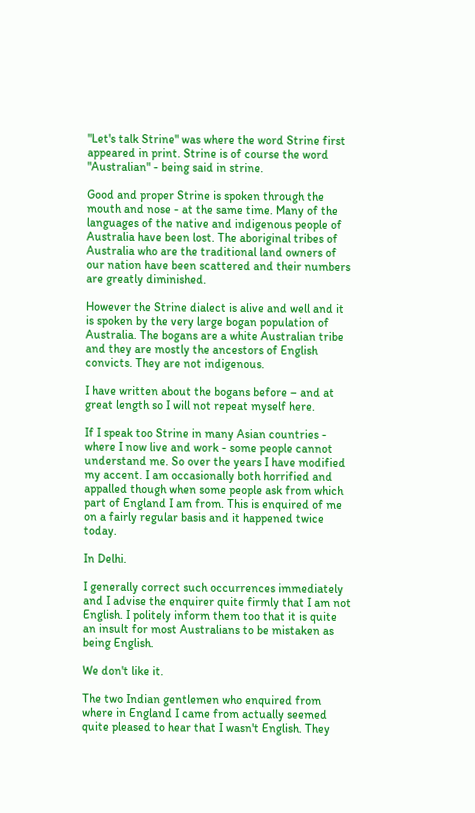"Let's talk Strine" was where the word Strine first appeared in print. Strine is of course the word "Australian" - being said in strine.

Good and proper Strine is spoken through the mouth and nose - at the same time. Many of the languages of the native and indigenous people of Australia have been lost. The aboriginal tribes of Australia who are the traditional land owners of our nation have been scattered and their numbers are greatly diminished.

However the Strine dialect is alive and well and it is spoken by the very large bogan population of Australia. The bogans are a white Australian tribe and they are mostly the ancestors of English convicts. They are not indigenous.

I have written about the bogans before – and at great length so I will not repeat myself here.

If I speak too Strine in many Asian countries - where I now live and work - some people cannot understand me. So over the years I have modified my accent. I am occasionally both horrified and appalled though when some people ask from which part of England I am from. This is enquired of me on a fairly regular basis and it happened twice today.

In Delhi.

I generally correct such occurrences immediately and I advise the enquirer quite firmly that I am not English. I politely inform them too that it is quite an insult for most Australians to be mistaken as being English.

We don't like it.

The two Indian gentlemen who enquired from where in England I came from actually seemed quite pleased to hear that I wasn't English. They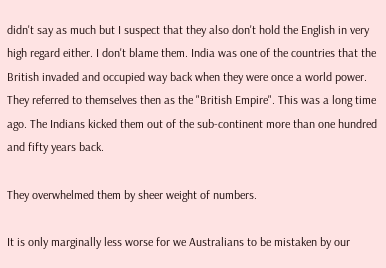didn't say as much but I suspect that they also don't hold the English in very high regard either. I don't blame them. India was one of the countries that the British invaded and occupied way back when they were once a world power. They referred to themselves then as the "British Empire". This was a long time ago. The Indians kicked them out of the sub-continent more than one hundred and fifty years back.

They overwhelmed them by sheer weight of numbers.

It is only marginally less worse for we Australians to be mistaken by our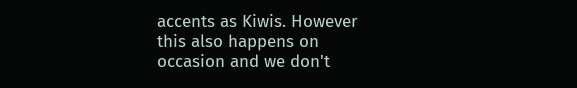accents as Kiwis. However this also happens on occasion and we don't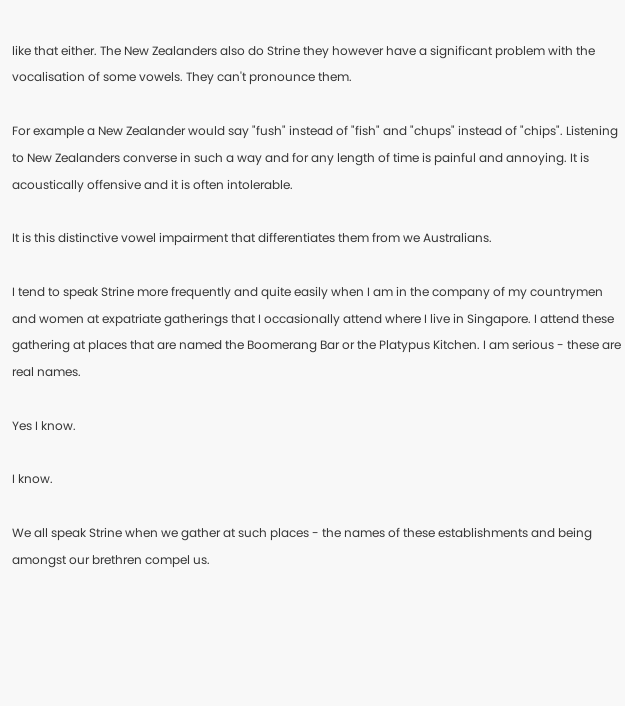like that either. The New Zealanders also do Strine they however have a significant problem with the vocalisation of some vowels. They can't pronounce them.

For example a New Zealander would say "fush" instead of "fish" and "chups" instead of "chips". Listening to New Zealanders converse in such a way and for any length of time is painful and annoying. It is acoustically offensive and it is often intolerable.

It is this distinctive vowel impairment that differentiates them from we Australians.

I tend to speak Strine more frequently and quite easily when I am in the company of my countrymen and women at expatriate gatherings that I occasionally attend where I live in Singapore. I attend these gathering at places that are named the Boomerang Bar or the Platypus Kitchen. I am serious - these are real names.

Yes I know.

I know.

We all speak Strine when we gather at such places - the names of these establishments and being amongst our brethren compel us.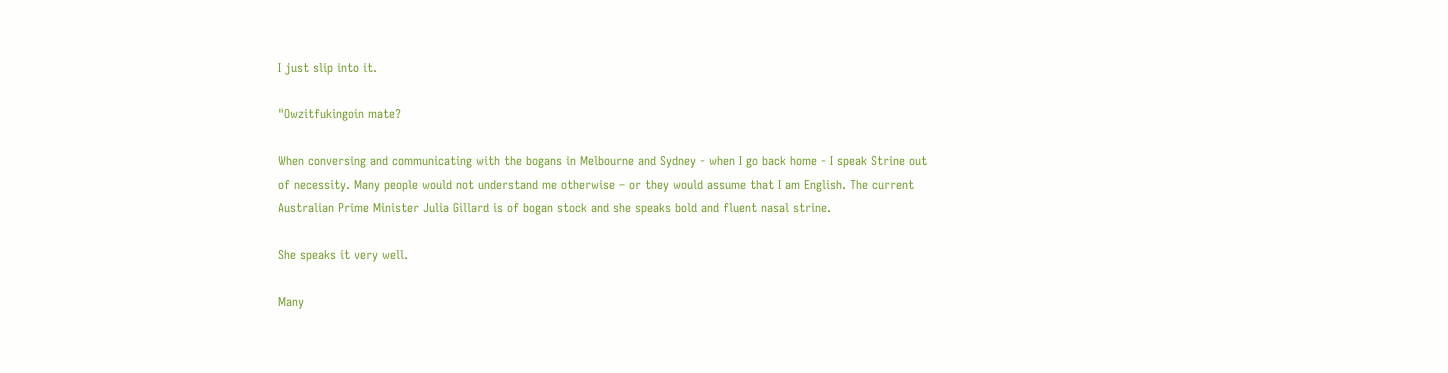I just slip into it.

"Owzitfukingoin mate?

When conversing and communicating with the bogans in Melbourne and Sydney - when I go back home - I speak Strine out of necessity. Many people would not understand me otherwise – or they would assume that I am English. The current Australian Prime Minister Julia Gillard is of bogan stock and she speaks bold and fluent nasal strine.

She speaks it very well.

Many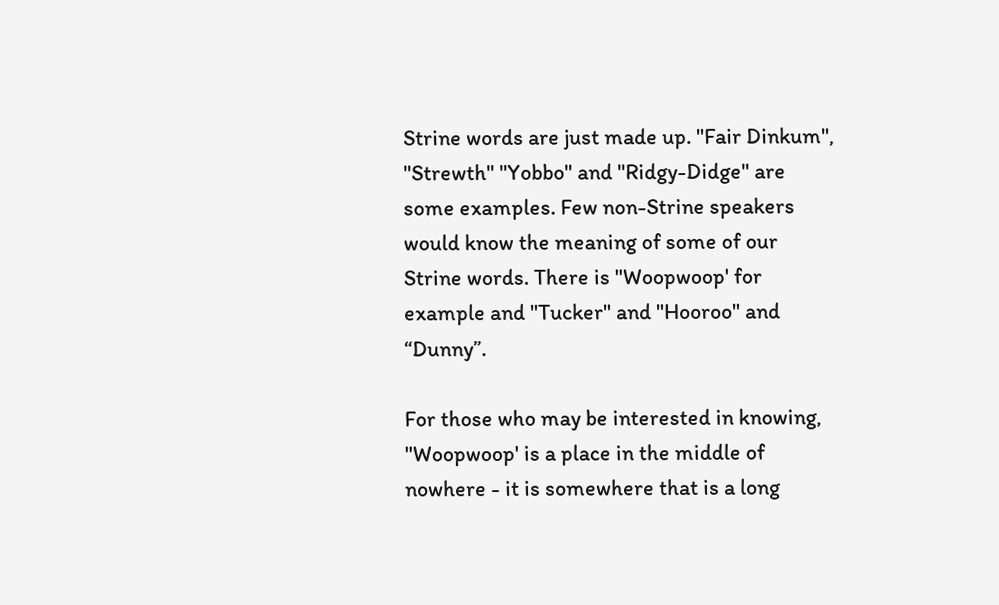Strine words are just made up. "Fair Dinkum", "Strewth" "Yobbo" and "Ridgy-Didge" are some examples. Few non-Strine speakers would know the meaning of some of our Strine words. There is "Woopwoop' for example and "Tucker" and "Hooroo" and “Dunny”.

For those who may be interested in knowing, "Woopwoop' is a place in the middle of nowhere - it is somewhere that is a long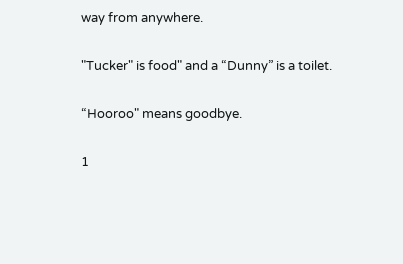way from anywhere.

"Tucker" is food" and a “Dunny” is a toilet.

“Hooroo" means goodbye.

1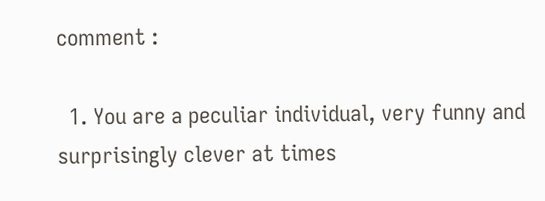comment :

  1. You are a peculiar individual, very funny and surprisingly clever at times